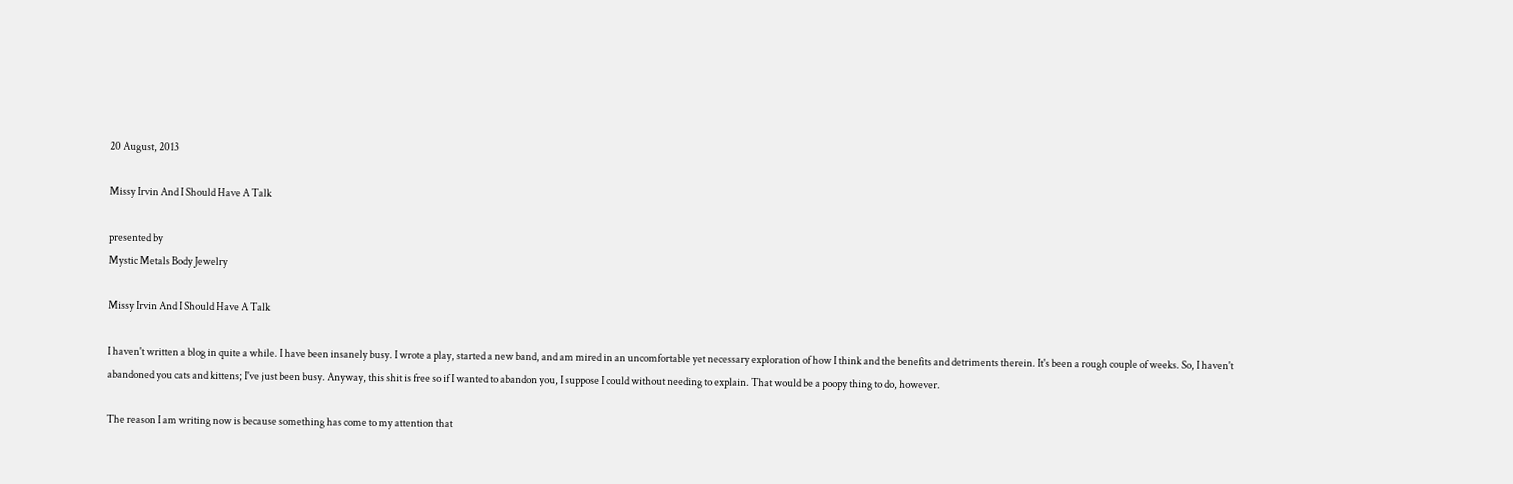20 August, 2013

Missy Irvin And I Should Have A Talk

presented by
Mystic Metals Body Jewelry

Missy Irvin And I Should Have A Talk

I haven't written a blog in quite a while. I have been insanely busy. I wrote a play, started a new band, and am mired in an uncomfortable yet necessary exploration of how I think and the benefits and detriments therein. It's been a rough couple of weeks. So, I haven't abandoned you cats and kittens; I've just been busy. Anyway, this shit is free so if I wanted to abandon you, I suppose I could without needing to explain. That would be a poopy thing to do, however.

The reason I am writing now is because something has come to my attention that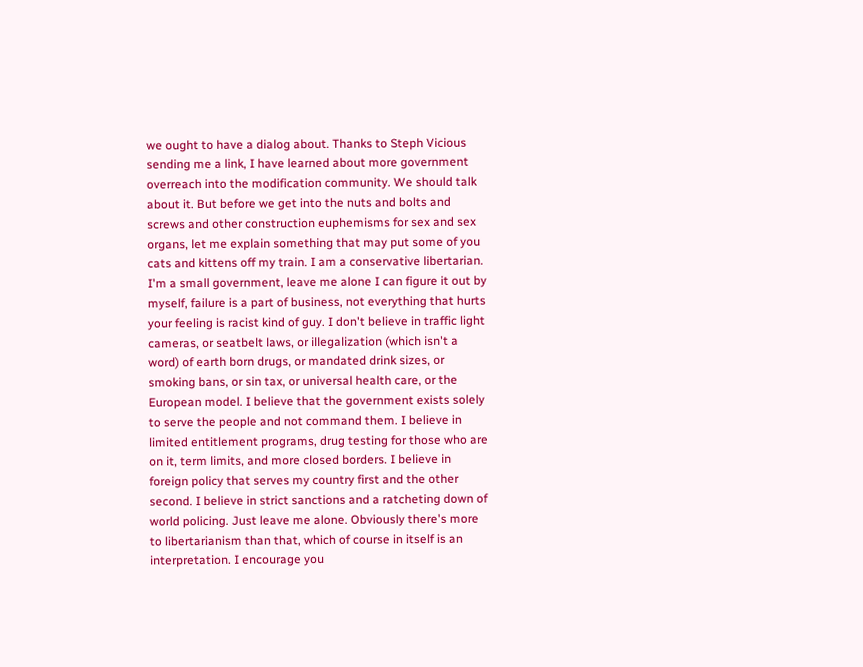we ought to have a dialog about. Thanks to Steph Vicious sending me a link, I have learned about more government overreach into the modification community. We should talk about it. But before we get into the nuts and bolts and screws and other construction euphemisms for sex and sex organs, let me explain something that may put some of you cats and kittens off my train. I am a conservative libertarian. I'm a small government, leave me alone I can figure it out by myself, failure is a part of business, not everything that hurts your feeling is racist kind of guy. I don't believe in traffic light cameras, or seatbelt laws, or illegalization (which isn't a word) of earth born drugs, or mandated drink sizes, or smoking bans, or sin tax, or universal health care, or the European model. I believe that the government exists solely to serve the people and not command them. I believe in limited entitlement programs, drug testing for those who are on it, term limits, and more closed borders. I believe in foreign policy that serves my country first and the other second. I believe in strict sanctions and a ratcheting down of world policing. Just leave me alone. Obviously there's more to libertarianism than that, which of course in itself is an interpretation. I encourage you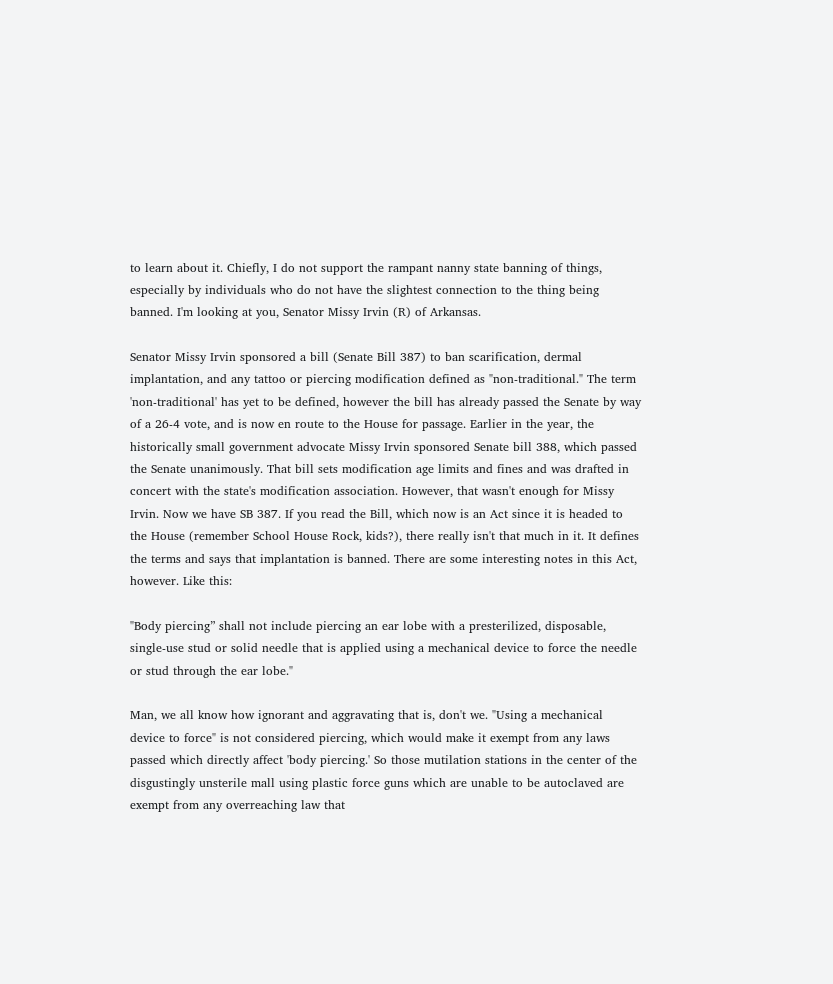to learn about it. Chiefly, I do not support the rampant nanny state banning of things, especially by individuals who do not have the slightest connection to the thing being banned. I'm looking at you, Senator Missy Irvin (R) of Arkansas.

Senator Missy Irvin sponsored a bill (Senate Bill 387) to ban scarification, dermal implantation, and any tattoo or piercing modification defined as "non-traditional." The term 'non-traditional' has yet to be defined, however the bill has already passed the Senate by way of a 26-4 vote, and is now en route to the House for passage. Earlier in the year, the historically small government advocate Missy Irvin sponsored Senate bill 388, which passed the Senate unanimously. That bill sets modification age limits and fines and was drafted in concert with the state's modification association. However, that wasn't enough for Missy Irvin. Now we have SB 387. If you read the Bill, which now is an Act since it is headed to the House (remember School House Rock, kids?), there really isn't that much in it. It defines the terms and says that implantation is banned. There are some interesting notes in this Act, however. Like this:

"Body piercing” shall not include piercing an ear lobe with a presterilized, disposable, single-use stud or solid needle that is applied using a mechanical device to force the needle or stud through the ear lobe."

Man, we all know how ignorant and aggravating that is, don't we. "Using a mechanical device to force" is not considered piercing, which would make it exempt from any laws passed which directly affect 'body piercing.' So those mutilation stations in the center of the disgustingly unsterile mall using plastic force guns which are unable to be autoclaved are exempt from any overreaching law that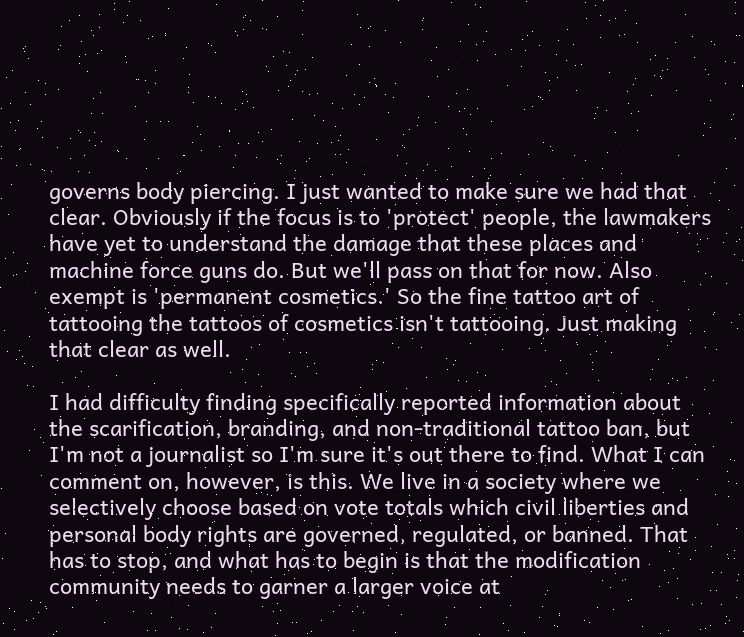governs body piercing. I just wanted to make sure we had that clear. Obviously if the focus is to 'protect' people, the lawmakers have yet to understand the damage that these places and machine force guns do. But we'll pass on that for now. Also exempt is 'permanent cosmetics.' So the fine tattoo art of tattooing the tattoos of cosmetics isn't tattooing. Just making that clear as well.

I had difficulty finding specifically reported information about the scarification, branding, and non-traditional tattoo ban, but I'm not a journalist so I'm sure it's out there to find. What I can comment on, however, is this. We live in a society where we selectively choose based on vote totals which civil liberties and personal body rights are governed, regulated, or banned. That has to stop, and what has to begin is that the modification community needs to garner a larger voice at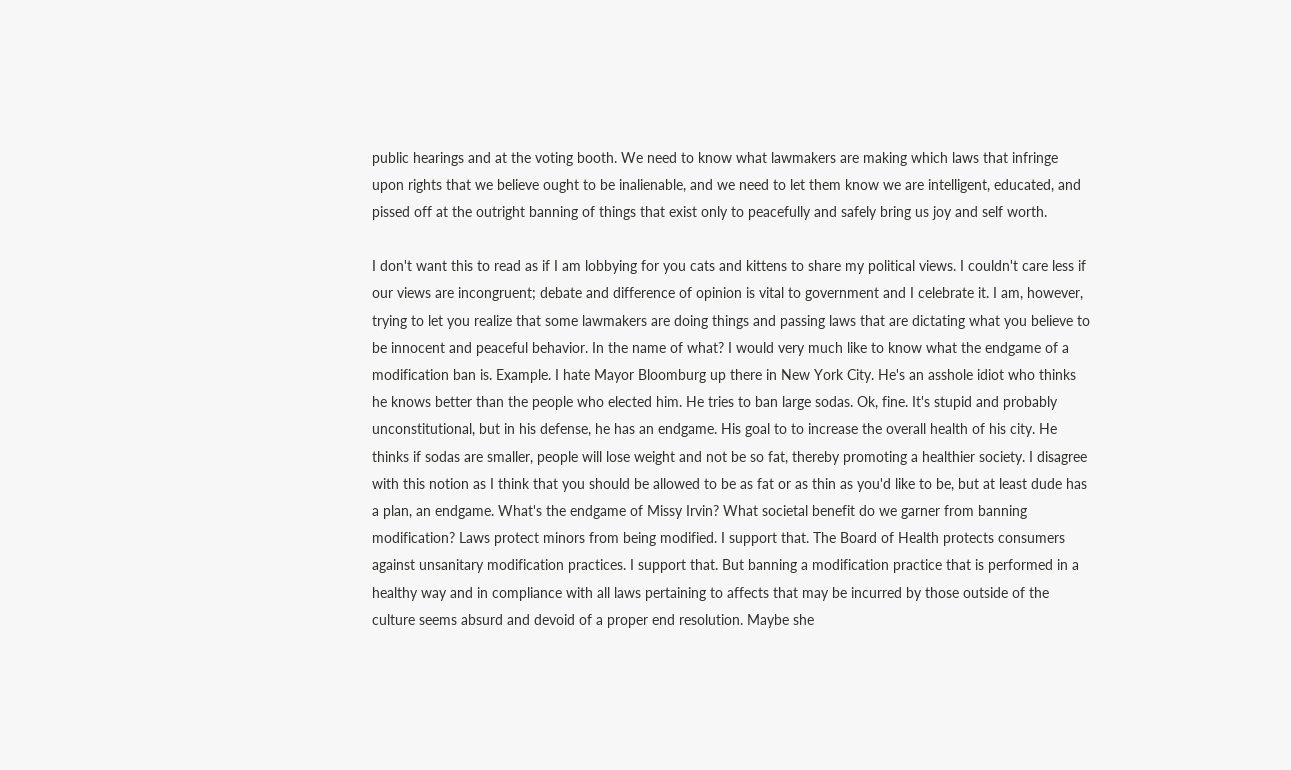public hearings and at the voting booth. We need to know what lawmakers are making which laws that infringe upon rights that we believe ought to be inalienable, and we need to let them know we are intelligent, educated, and pissed off at the outright banning of things that exist only to peacefully and safely bring us joy and self worth.

I don't want this to read as if I am lobbying for you cats and kittens to share my political views. I couldn't care less if our views are incongruent; debate and difference of opinion is vital to government and I celebrate it. I am, however, trying to let you realize that some lawmakers are doing things and passing laws that are dictating what you believe to be innocent and peaceful behavior. In the name of what? I would very much like to know what the endgame of a modification ban is. Example. I hate Mayor Bloomburg up there in New York City. He's an asshole idiot who thinks he knows better than the people who elected him. He tries to ban large sodas. Ok, fine. It's stupid and probably unconstitutional, but in his defense, he has an endgame. His goal to to increase the overall health of his city. He thinks if sodas are smaller, people will lose weight and not be so fat, thereby promoting a healthier society. I disagree with this notion as I think that you should be allowed to be as fat or as thin as you'd like to be, but at least dude has a plan, an endgame. What's the endgame of Missy Irvin? What societal benefit do we garner from banning modification? Laws protect minors from being modified. I support that. The Board of Health protects consumers against unsanitary modification practices. I support that. But banning a modification practice that is performed in a healthy way and in compliance with all laws pertaining to affects that may be incurred by those outside of the culture seems absurd and devoid of a proper end resolution. Maybe she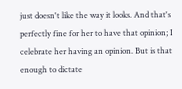just doesn't like the way it looks. And that's perfectly fine for her to have that opinion; I celebrate her having an opinion. But is that enough to dictate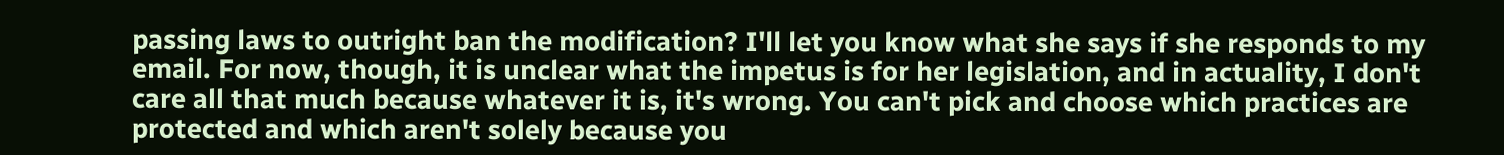passing laws to outright ban the modification? I'll let you know what she says if she responds to my email. For now, though, it is unclear what the impetus is for her legislation, and in actuality, I don't care all that much because whatever it is, it's wrong. You can't pick and choose which practices are protected and which aren't solely because you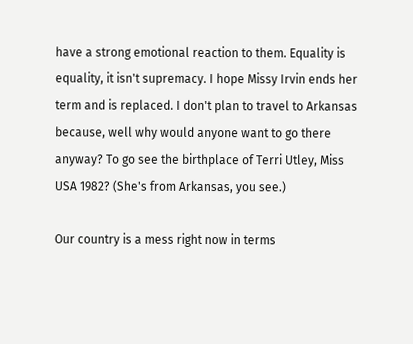have a strong emotional reaction to them. Equality is equality, it isn't supremacy. I hope Missy Irvin ends her term and is replaced. I don't plan to travel to Arkansas because, well why would anyone want to go there anyway? To go see the birthplace of Terri Utley, Miss USA 1982? (She's from Arkansas, you see.)

Our country is a mess right now in terms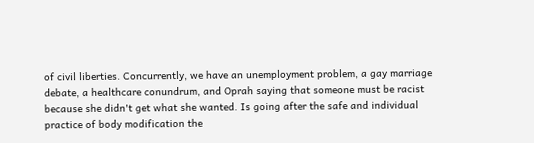of civil liberties. Concurrently, we have an unemployment problem, a gay marriage debate, a healthcare conundrum, and Oprah saying that someone must be racist because she didn't get what she wanted. Is going after the safe and individual practice of body modification the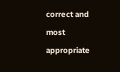correct and most appropriate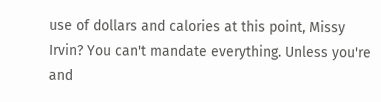use of dollars and calories at this point, Missy Irvin? You can't mandate everything. Unless you're and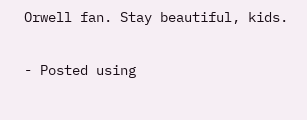Orwell fan. Stay beautiful, kids.

- Posted using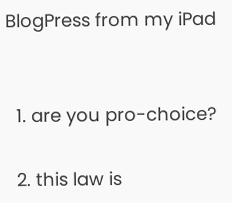BlogPress from my iPad


  1. are you pro-choice?

  2. this law is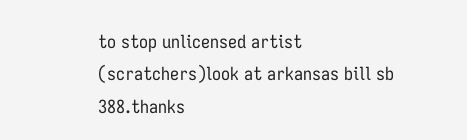to stop unlicensed artist (scratchers)look at arkansas bill sb 388.thanks